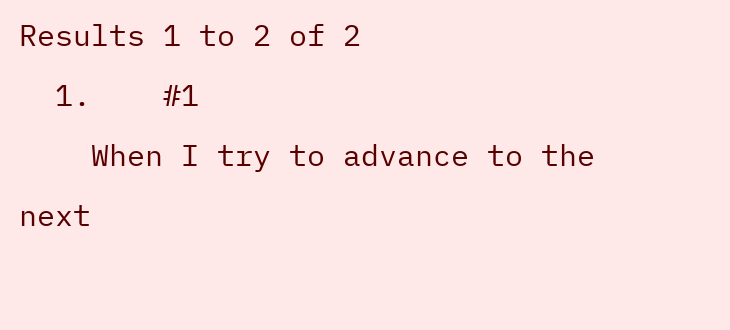Results 1 to 2 of 2
  1.    #1
    When I try to advance to the next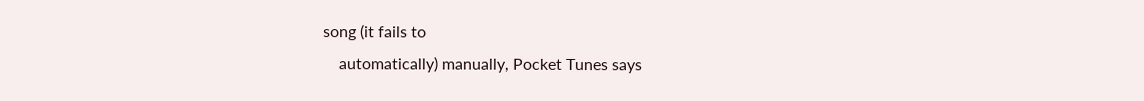song (it fails to
    automatically) manually, Pocket Tunes says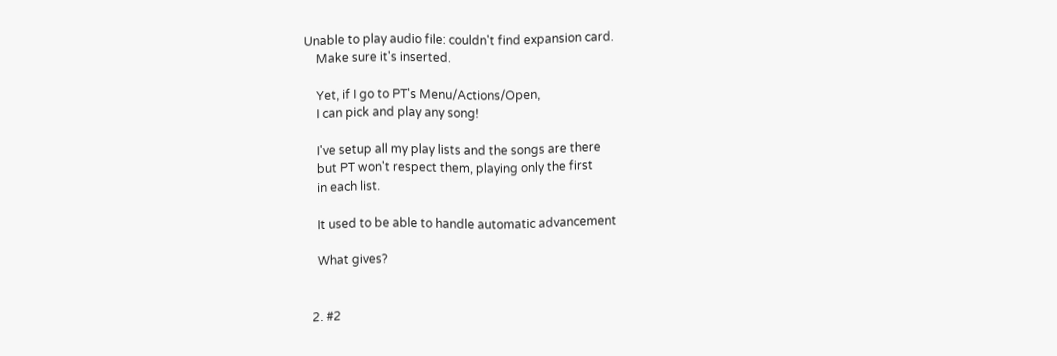Unable to play audio file: couldn't find expansion card.
    Make sure it's inserted.

    Yet, if I go to PT's Menu/Actions/Open,
    I can pick and play any song!

    I've setup all my play lists and the songs are there
    but PT won't respect them, playing only the first
    in each list.

    It used to be able to handle automatic advancement

    What gives?


  2. #2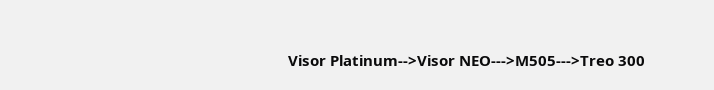Visor Platinum-->Visor NEO--->M505--->Treo 300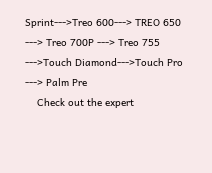Sprint--->Treo 600---> TREO 650 ---> Treo 700P ---> Treo 755 --->Touch Diamond--->Touch Pro ---> Palm Pre
    Check out the expert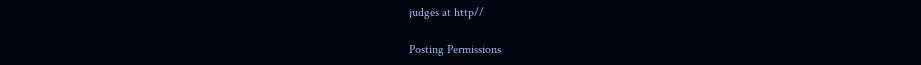judges at http//

Posting Permissions